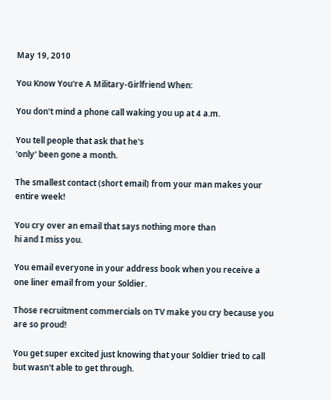May 19, 2010

You Know You're A Military-Girlfriend When:

You don't mind a phone call waking you up at 4 a.m.

You tell people that ask that he's
'only' been gone a month.

The smallest contact (short email) from your man makes your entire week!

You cry over an email that says nothing more than
hi and I miss you.

You email everyone in your address book when you receive a one liner email from your Soldier.

Those recruitment commercials on TV make you cry because you are so proud!

You get super excited just knowing that your Soldier tried to call but wasn't able to get through.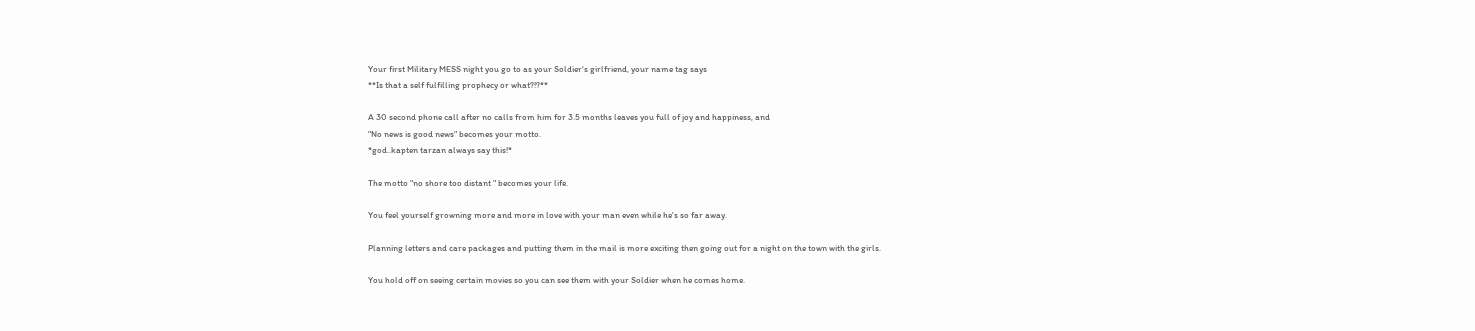Your first Military MESS night you go to as your Soldier's girlfriend, your name tag says
**Is that a self fulfilling prophecy or what?!?**

A 30 second phone call after no calls from him for 3.5 months leaves you full of joy and happiness, and
"No news is good news" becomes your motto.
*god..kapten tarzan always say this!*

The motto "no shore too distant " becomes your life.

You feel yourself growning more and more in love with your man even while he's so far away.

Planning letters and care packages and putting them in the mail is more exciting then going out for a night on the town with the girls.

You hold off on seeing certain movies so you can see them with your Soldier when he comes home.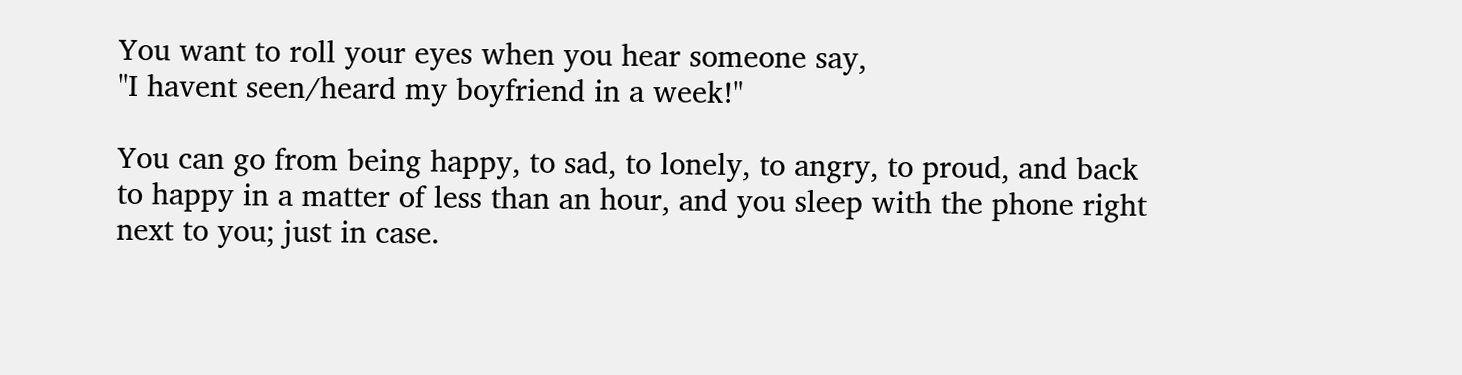You want to roll your eyes when you hear someone say,
"I havent seen/heard my boyfriend in a week!"

You can go from being happy, to sad, to lonely, to angry, to proud, and back to happy in a matter of less than an hour, and you sleep with the phone right next to you; just in case.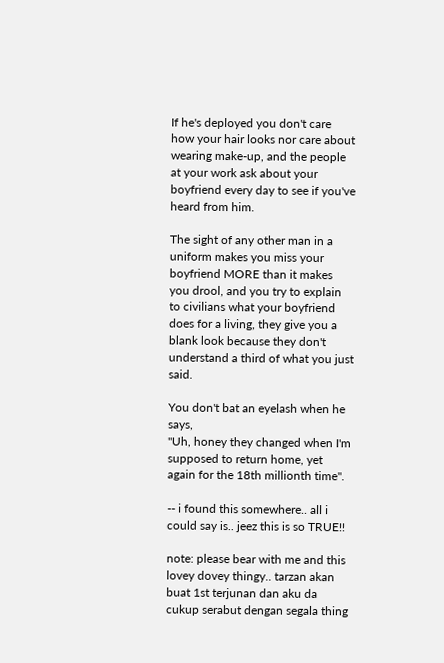If he's deployed you don't care how your hair looks nor care about wearing make-up, and the people at your work ask about your boyfriend every day to see if you've heard from him.

The sight of any other man in a uniform makes you miss your boyfriend MORE than it makes you drool, and you try to explain to civilians what your boyfriend does for a living, they give you a blank look because they don't understand a third of what you just said.

You don't bat an eyelash when he says,
"Uh, honey they changed when I'm supposed to return home, yet again for the 18th millionth time".

-- i found this somewhere.. all i could say is.. jeez this is so TRUE!!

note: please bear with me and this lovey dovey thingy.. tarzan akan buat 1st terjunan dan aku da cukup serabut dengan segala thing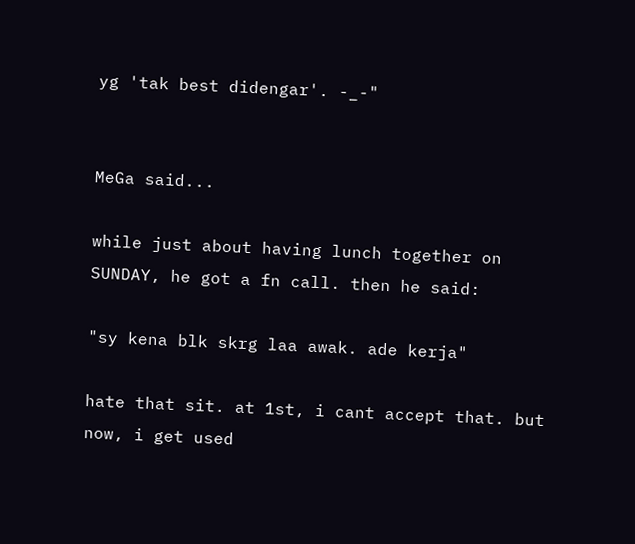yg 'tak best didengar'. -_-"


MeGa said...

while just about having lunch together on SUNDAY, he got a fn call. then he said:

"sy kena blk skrg laa awak. ade kerja"

hate that sit. at 1st, i cant accept that. but now, i get used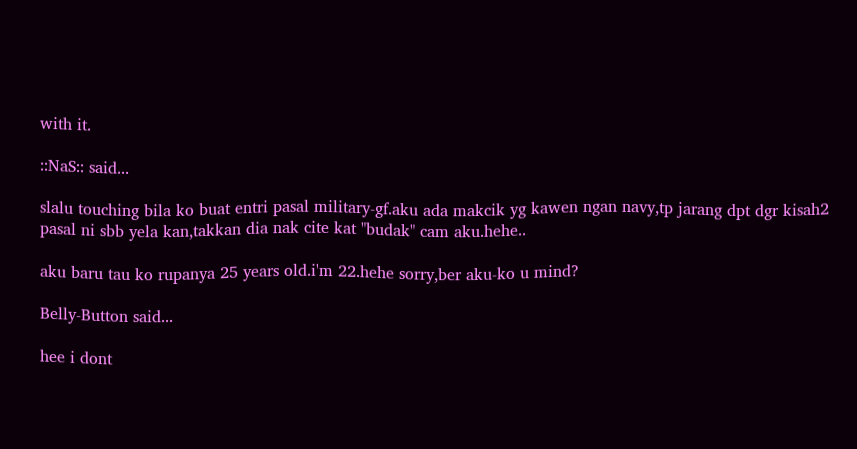with it.

::NaS:: said...

slalu touching bila ko buat entri pasal military-gf.aku ada makcik yg kawen ngan navy,tp jarang dpt dgr kisah2 pasal ni sbb yela kan,takkan dia nak cite kat "budak" cam aku.hehe..

aku baru tau ko rupanya 25 years old.i'm 22.hehe sorry,ber aku-ko u mind?

Belly-Button said...

hee i dont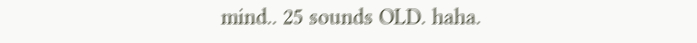mind.. 25 sounds OLD. haha.